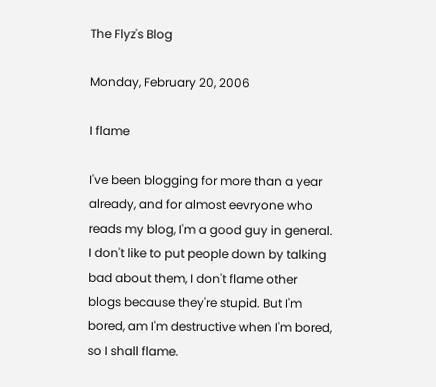The Flyz's Blog

Monday, February 20, 2006

I flame

I've been blogging for more than a year already, and for almost eevryone who reads my blog, I'm a good guy in general. I don't like to put people down by talking bad about them, I don't flame other blogs because they're stupid. But I'm bored, am I'm destructive when I'm bored, so I shall flame.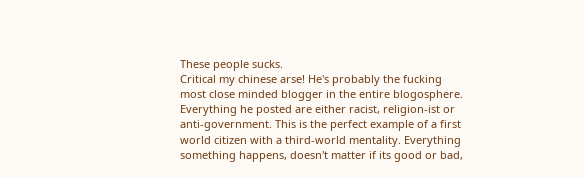These people sucks.
Critical my chinese arse! He's probably the fucking most close minded blogger in the entire blogosphere. Everything he posted are either racist, religion-ist or anti-government. This is the perfect example of a first world citizen with a third-world mentality. Everything something happens, doesn't matter if its good or bad,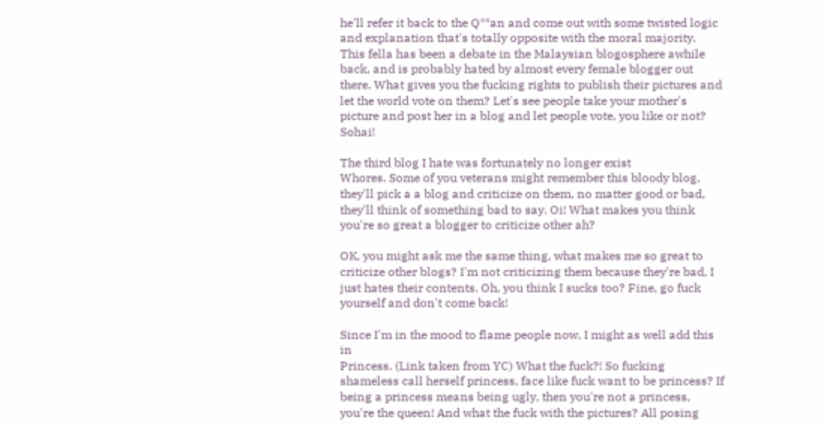he'll refer it back to the Q**an and come out with some twisted logic and explanation that's totally opposite with the moral majority.
This fella has been a debate in the Malaysian blogosphere awhile back, and is probably hated by almost every female blogger out there. What gives you the fucking rights to publish their pictures and let the world vote on them? Let's see people take your mother's picture and post her in a blog and let people vote, you like or not? Sohai!

The third blog I hate was fortunately no longer exist
Whores. Some of you veterans might remember this bloody blog, they'll pick a a blog and criticize on them, no matter good or bad, they'll think of something bad to say. Oi! What makes you think you're so great a blogger to criticize other ah?

OK, you might ask me the same thing, what makes me so great to criticize other blogs? I'm not criticizing them because they're bad, I just hates their contents. Oh, you think I sucks too? Fine, go fuck yourself and don't come back!

Since I'm in the mood to flame people now, I might as well add this in
Princess. (Link taken from YC) What the fuck?! So fucking shameless call herself princess, face like fuck want to be princess? If being a princess means being ugly, then you're not a princess, you're the queen! And what the fuck with the pictures? All posing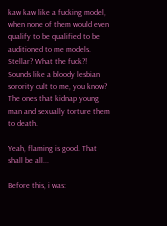kaw kaw like a fucking model, when none of them would even qualify to be qualified to be auditioned to me models. Stellar? What the fuck?! Sounds like a bloody lesbian sorority cult to me, you know? The ones that kidnap young man and sexually torture them to death.

Yeah, flaming is good. That shall be all...

Before this, i was: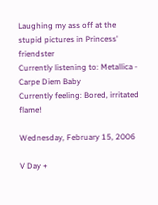Laughing my ass off at the stupid pictures in Princess' friendster
Currently listening to: Metallica - Carpe Diem Baby
Currently feeling: Bored, irritated flame!

Wednesday, February 15, 2006

V Day +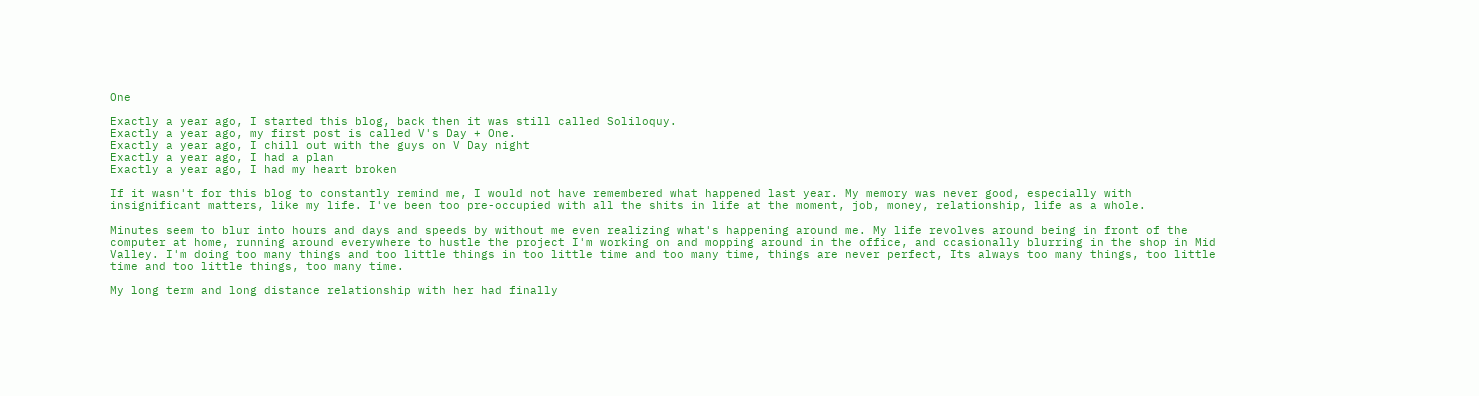One

Exactly a year ago, I started this blog, back then it was still called Soliloquy.
Exactly a year ago, my first post is called V's Day + One.
Exactly a year ago, I chill out with the guys on V Day night
Exactly a year ago, I had a plan
Exactly a year ago, I had my heart broken

If it wasn't for this blog to constantly remind me, I would not have remembered what happened last year. My memory was never good, especially with insignificant matters, like my life. I've been too pre-occupied with all the shits in life at the moment, job, money, relationship, life as a whole.

Minutes seem to blur into hours and days and speeds by without me even realizing what's happening around me. My life revolves around being in front of the computer at home, running around everywhere to hustle the project I'm working on and mopping around in the office, and ccasionally blurring in the shop in Mid Valley. I'm doing too many things and too little things in too little time and too many time, things are never perfect, Its always too many things, too little time and too little things, too many time.

My long term and long distance relationship with her had finally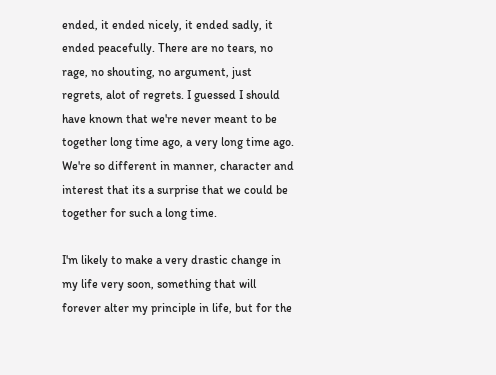ended, it ended nicely, it ended sadly, it ended peacefully. There are no tears, no rage, no shouting, no argument, just regrets, alot of regrets. I guessed I should have known that we're never meant to be together long time ago, a very long time ago. We're so different in manner, character and interest that its a surprise that we could be together for such a long time.

I'm likely to make a very drastic change in my life very soon, something that will forever alter my principle in life, but for the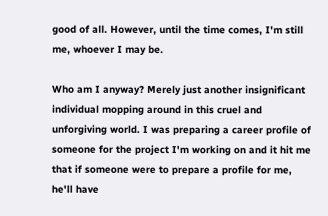good of all. However, until the time comes, I'm still me, whoever I may be.

Who am I anyway? Merely just another insignificant individual mopping around in this cruel and unforgiving world. I was preparing a career profile of someone for the project I'm working on and it hit me that if someone were to prepare a profile for me, he'll have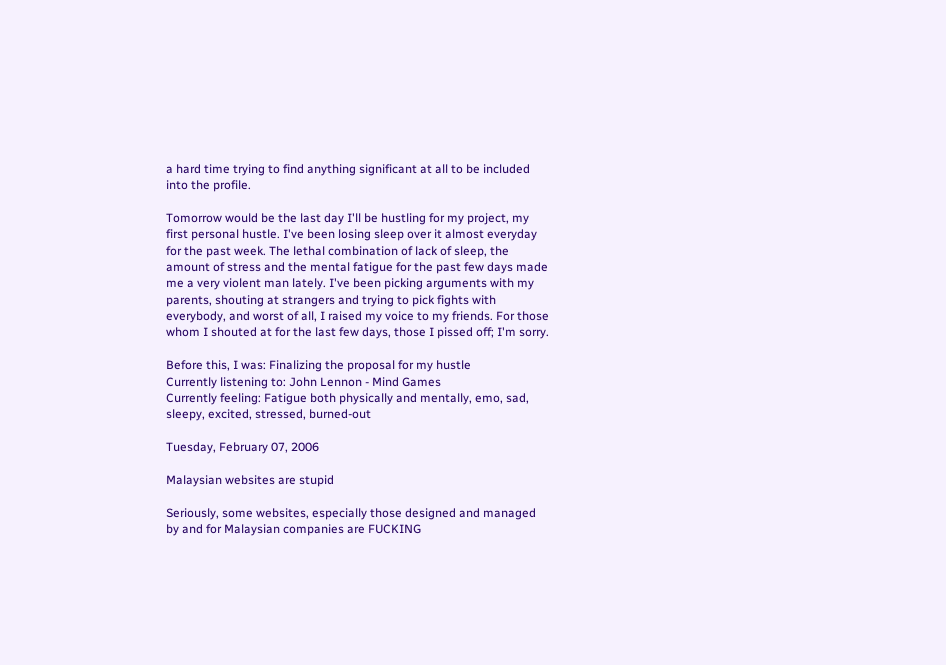a hard time trying to find anything significant at all to be included into the profile.

Tomorrow would be the last day I'll be hustling for my project, my first personal hustle. I've been losing sleep over it almost everyday for the past week. The lethal combination of lack of sleep, the amount of stress and the mental fatigue for the past few days made me a very violent man lately. I've been picking arguments with my parents, shouting at strangers and trying to pick fights with everybody, and worst of all, I raised my voice to my friends. For those whom I shouted at for the last few days, those I pissed off; I'm sorry.

Before this, I was: Finalizing the proposal for my hustle
Currently listening to: John Lennon - Mind Games
Currently feeling: Fatigue both physically and mentally, emo, sad, sleepy, excited, stressed, burned-out

Tuesday, February 07, 2006

Malaysian websites are stupid

Seriously, some websites, especially those designed and managed by and for Malaysian companies are FUCKING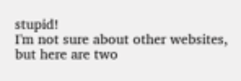stupid!
I'm not sure about other websites, but here are two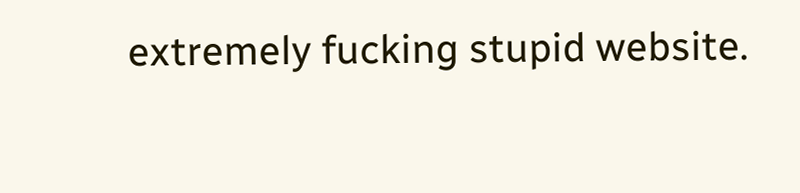extremely fucking stupid website.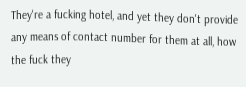They're a fucking hotel, and yet they don't provide any means of contact number for them at all, how the fuck they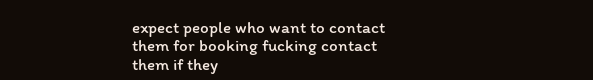expect people who want to contact them for booking fucking contact them if they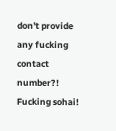don't provide any fucking contact number?!
Fucking sohai!